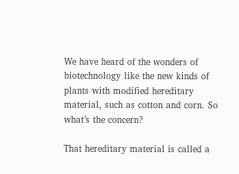We have heard of the wonders of biotechnology like the new kinds of plants with modified hereditary material, such as cotton and corn. So what’s the concern?

That hereditary material is called a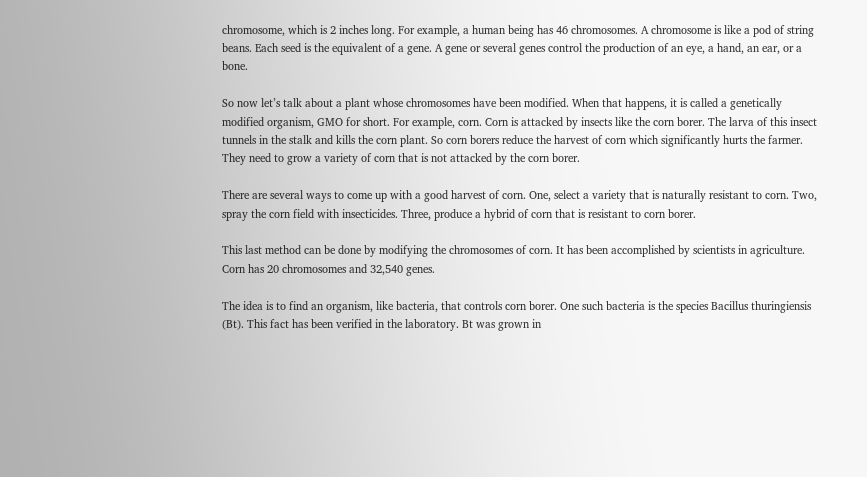chromosome, which is 2 inches long. For example, a human being has 46 chromosomes. A chromosome is like a pod of string beans. Each seed is the equivalent of a gene. A gene or several genes control the production of an eye, a hand, an ear, or a bone.

So now let’s talk about a plant whose chromosomes have been modified. When that happens, it is called a genetically modified organism, GMO for short. For example, corn. Corn is attacked by insects like the corn borer. The larva of this insect tunnels in the stalk and kills the corn plant. So corn borers reduce the harvest of corn which significantly hurts the farmer. They need to grow a variety of corn that is not attacked by the corn borer.

There are several ways to come up with a good harvest of corn. One, select a variety that is naturally resistant to corn. Two, spray the corn field with insecticides. Three, produce a hybrid of corn that is resistant to corn borer.

This last method can be done by modifying the chromosomes of corn. It has been accomplished by scientists in agriculture. Corn has 20 chromosomes and 32,540 genes.

The idea is to find an organism, like bacteria, that controls corn borer. One such bacteria is the species Bacillus thuringiensis (Bt). This fact has been verified in the laboratory. Bt was grown in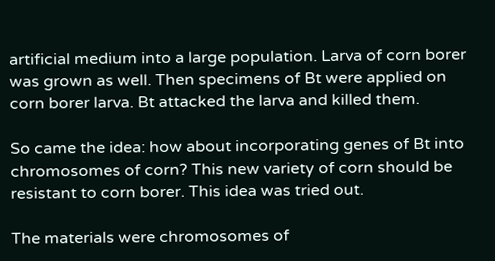artificial medium into a large population. Larva of corn borer was grown as well. Then specimens of Bt were applied on corn borer larva. Bt attacked the larva and killed them.

So came the idea: how about incorporating genes of Bt into chromosomes of corn? This new variety of corn should be resistant to corn borer. This idea was tried out.

The materials were chromosomes of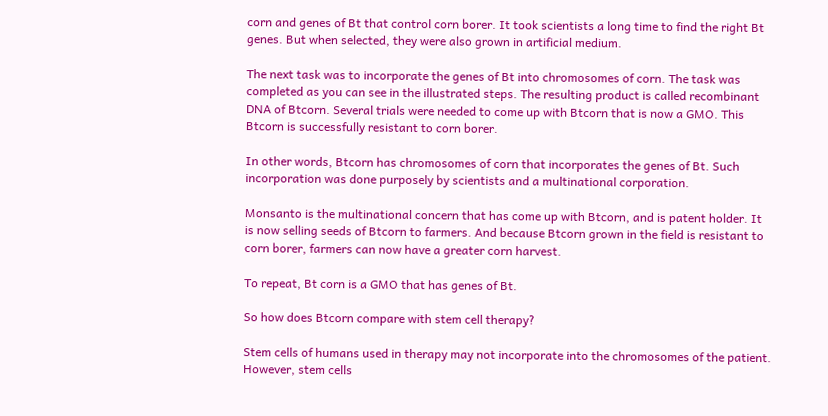corn and genes of Bt that control corn borer. It took scientists a long time to find the right Bt genes. But when selected, they were also grown in artificial medium.

The next task was to incorporate the genes of Bt into chromosomes of corn. The task was completed as you can see in the illustrated steps. The resulting product is called recombinant DNA of Btcorn. Several trials were needed to come up with Btcorn that is now a GMO. This Btcorn is successfully resistant to corn borer.

In other words, Btcorn has chromosomes of corn that incorporates the genes of Bt. Such incorporation was done purposely by scientists and a multinational corporation.

Monsanto is the multinational concern that has come up with Btcorn, and is patent holder. It is now selling seeds of Btcorn to farmers. And because Btcorn grown in the field is resistant to corn borer, farmers can now have a greater corn harvest.

To repeat, Bt corn is a GMO that has genes of Bt.

So how does Btcorn compare with stem cell therapy?

Stem cells of humans used in therapy may not incorporate into the chromosomes of the patient. However, stem cells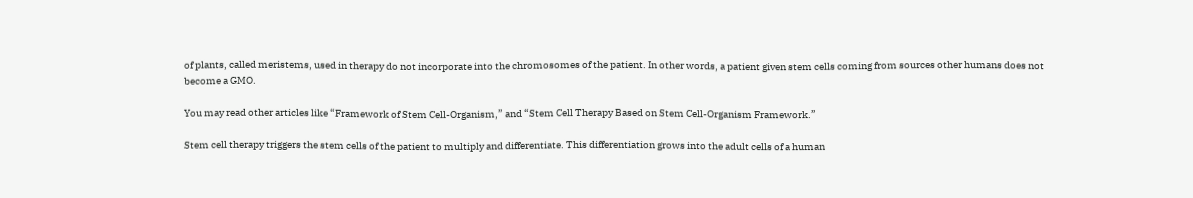of plants, called meristems, used in therapy do not incorporate into the chromosomes of the patient. In other words, a patient given stem cells coming from sources other humans does not become a GMO.

You may read other articles like “Framework of Stem Cell-Organism,” and “Stem Cell Therapy Based on Stem Cell-Organism Framework.”

Stem cell therapy triggers the stem cells of the patient to multiply and differentiate. This differentiation grows into the adult cells of a human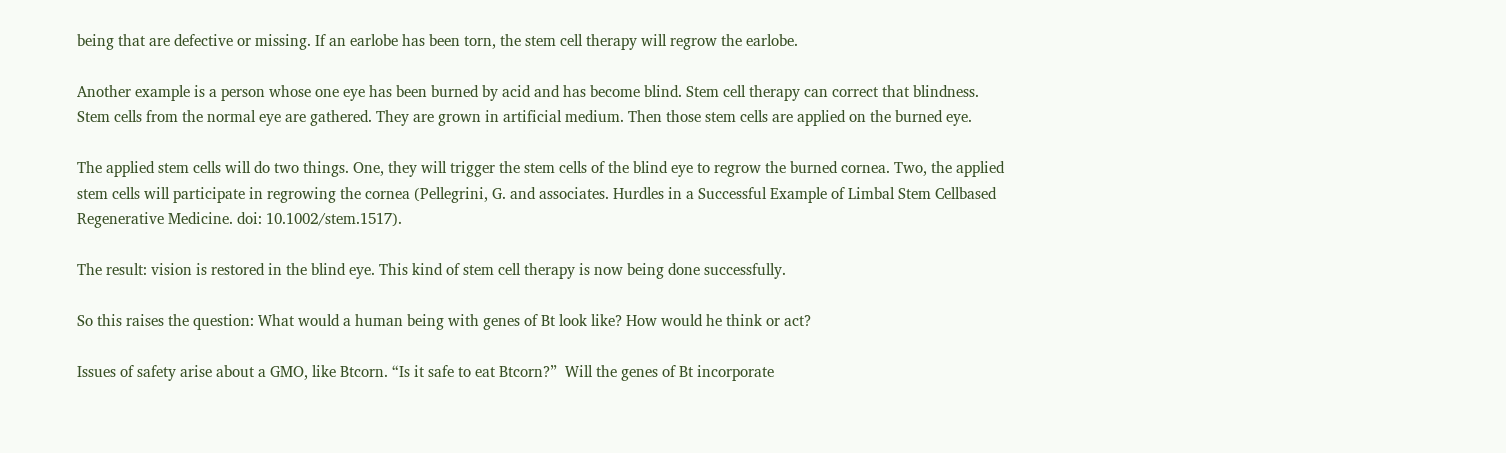being that are defective or missing. If an earlobe has been torn, the stem cell therapy will regrow the earlobe.

Another example is a person whose one eye has been burned by acid and has become blind. Stem cell therapy can correct that blindness. Stem cells from the normal eye are gathered. They are grown in artificial medium. Then those stem cells are applied on the burned eye.

The applied stem cells will do two things. One, they will trigger the stem cells of the blind eye to regrow the burned cornea. Two, the applied stem cells will participate in regrowing the cornea (Pellegrini, G. and associates. Hurdles in a Successful Example of Limbal Stem Cellbased Regenerative Medicine. doi: 10.1002/stem.1517).

The result: vision is restored in the blind eye. This kind of stem cell therapy is now being done successfully.

So this raises the question: What would a human being with genes of Bt look like? How would he think or act?

Issues of safety arise about a GMO, like Btcorn. “Is it safe to eat Btcorn?”  Will the genes of Bt incorporate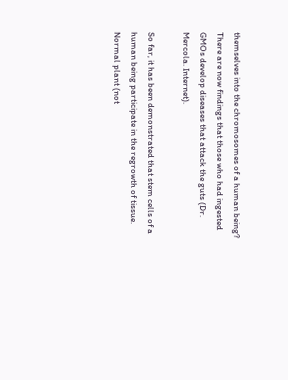themselves into the chromosomes of a human being? There are now findings that those who had ingested GMOs develop diseases that attack the guts (Dr. Mercola. Internet).

So far, it has been demonstrated that stem cells of a human being participate in the regrowth of tissue. Normal plant (not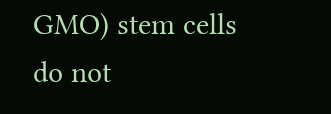GMO) stem cells do not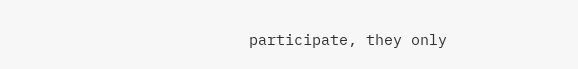participate, they only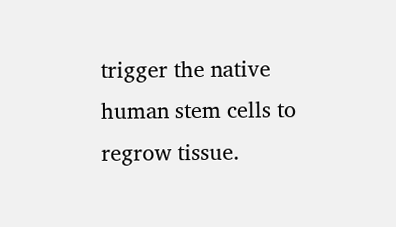trigger the native human stem cells to regrow tissue.